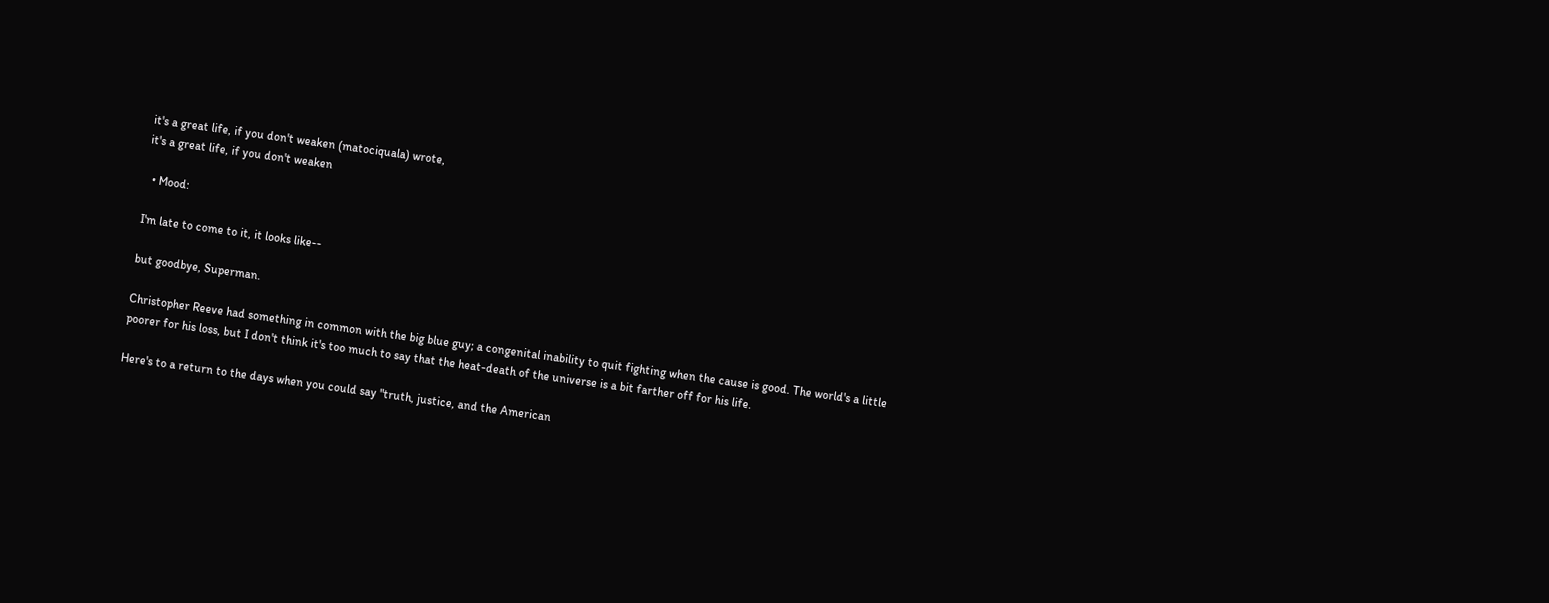it's a great life, if you don't weaken (matociquala) wrote,
it's a great life, if you don't weaken

  • Mood:

I'm late to come to it, it looks like--

but goodbye, Superman.

Christopher Reeve had something in common with the big blue guy; a congenital inability to quit fighting when the cause is good. The world's a little poorer for his loss, but I don't think it's too much to say that the heat-death of the universe is a bit farther off for his life.

Here's to a return to the days when you could say "truth, justice, and the American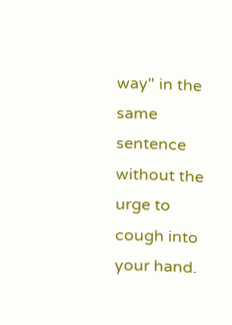way" in the same sentence without the urge to cough into your hand.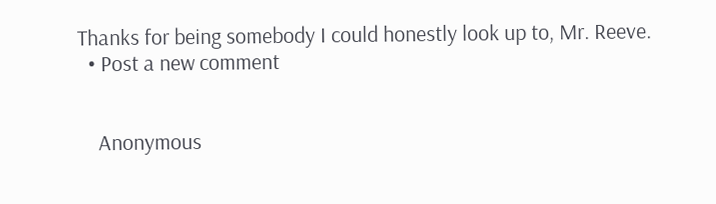Thanks for being somebody I could honestly look up to, Mr. Reeve.
  • Post a new comment


    Anonymous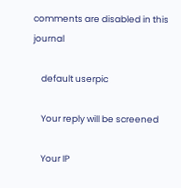comments are disabled in this journal

    default userpic

    Your reply will be screened

    Your IP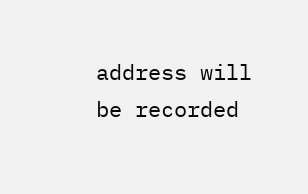address will be recorded